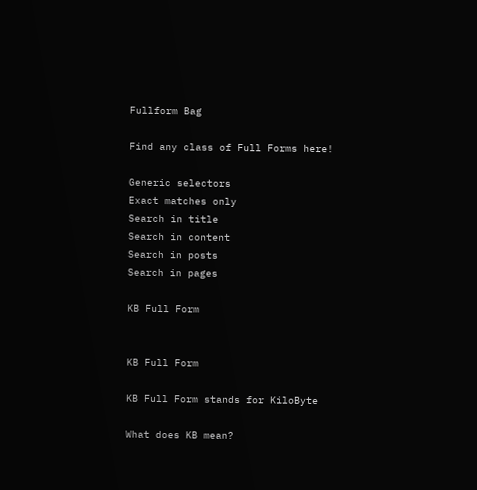Fullform Bag

Find any class of Full Forms here!

Generic selectors
Exact matches only
Search in title
Search in content
Search in posts
Search in pages

KB Full Form


KB Full Form

KB Full Form stands for KiloByte

What does KB mean?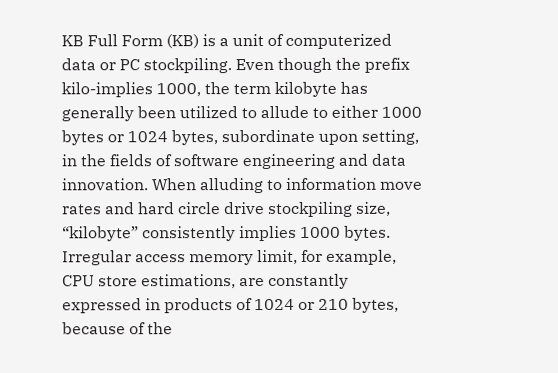KB Full Form (KB) is a unit of computerized data or PC stockpiling. Even though the prefix kilo-implies 1000, the term kilobyte has generally been utilized to allude to either 1000 bytes or 1024 bytes, subordinate upon setting, in the fields of software engineering and data innovation. When alluding to information move rates and hard circle drive stockpiling size, “kilobyte” consistently implies 1000 bytes. Irregular access memory limit, for example, CPU store estimations, are constantly expressed in products of 1024 or 210 bytes, because of the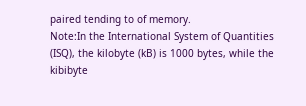paired tending to of memory.
Note:In the International System of Quantities (ISQ), the kilobyte (kB) is 1000 bytes, while the kibibyte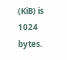(KiB) is 1024 bytes.